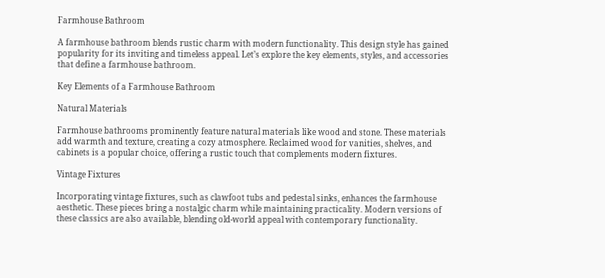Farmhouse Bathroom

A farmhouse bathroom blends rustic charm with modern functionality. This design style has gained popularity for its inviting and timeless appeal. Let’s explore the key elements, styles, and accessories that define a farmhouse bathroom.

Key Elements of a Farmhouse Bathroom

Natural Materials

Farmhouse bathrooms prominently feature natural materials like wood and stone. These materials add warmth and texture, creating a cozy atmosphere. Reclaimed wood for vanities, shelves, and cabinets is a popular choice, offering a rustic touch that complements modern fixtures.

Vintage Fixtures

Incorporating vintage fixtures, such as clawfoot tubs and pedestal sinks, enhances the farmhouse aesthetic. These pieces bring a nostalgic charm while maintaining practicality. Modern versions of these classics are also available, blending old-world appeal with contemporary functionality.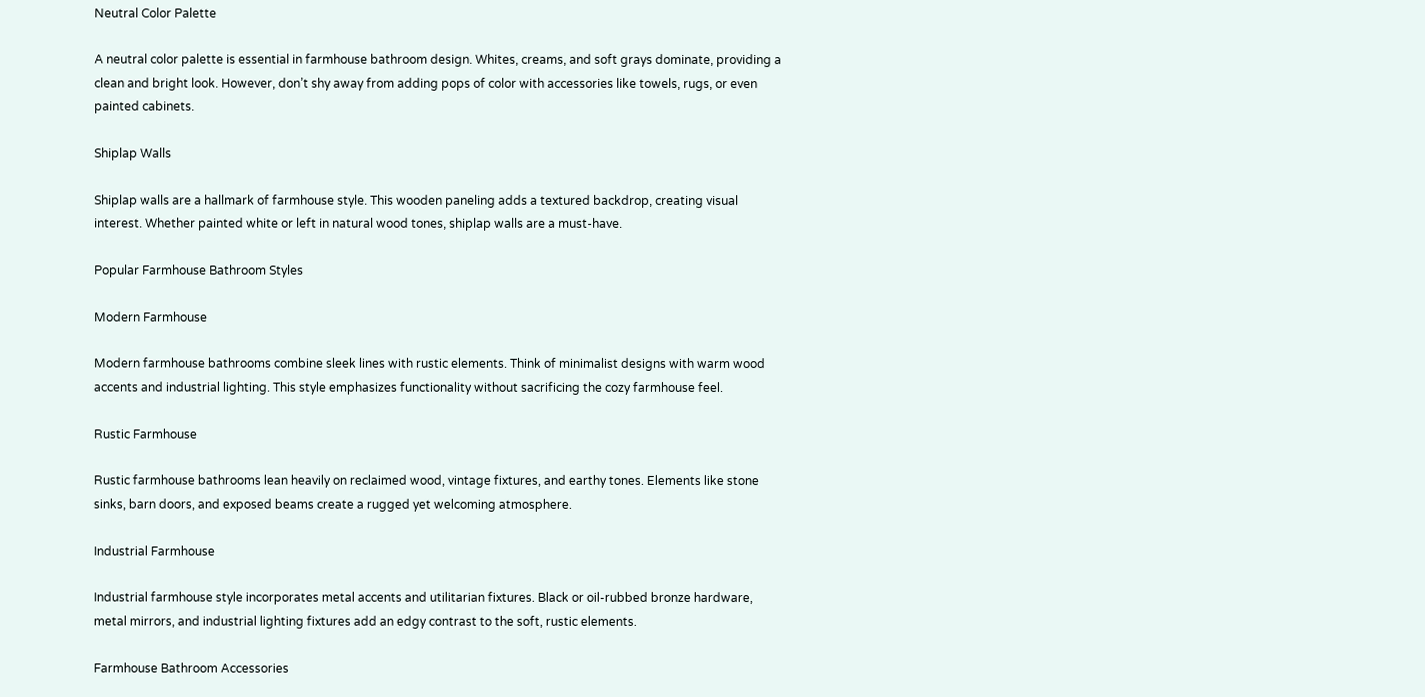Neutral Color Palette

A neutral color palette is essential in farmhouse bathroom design. Whites, creams, and soft grays dominate, providing a clean and bright look. However, don’t shy away from adding pops of color with accessories like towels, rugs, or even painted cabinets.

Shiplap Walls

Shiplap walls are a hallmark of farmhouse style. This wooden paneling adds a textured backdrop, creating visual interest. Whether painted white or left in natural wood tones, shiplap walls are a must-have.

Popular Farmhouse Bathroom Styles

Modern Farmhouse

Modern farmhouse bathrooms combine sleek lines with rustic elements. Think of minimalist designs with warm wood accents and industrial lighting. This style emphasizes functionality without sacrificing the cozy farmhouse feel.

Rustic Farmhouse

Rustic farmhouse bathrooms lean heavily on reclaimed wood, vintage fixtures, and earthy tones. Elements like stone sinks, barn doors, and exposed beams create a rugged yet welcoming atmosphere.

Industrial Farmhouse

Industrial farmhouse style incorporates metal accents and utilitarian fixtures. Black or oil-rubbed bronze hardware, metal mirrors, and industrial lighting fixtures add an edgy contrast to the soft, rustic elements.

Farmhouse Bathroom Accessories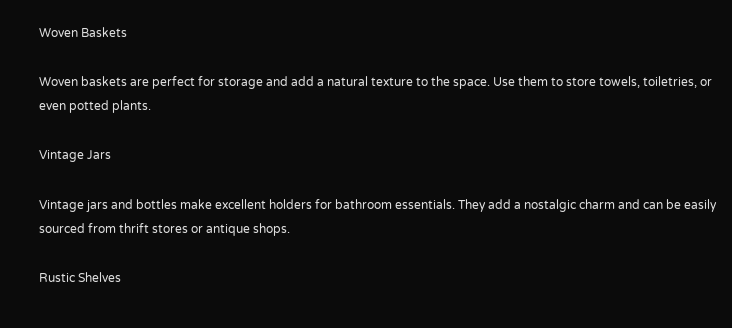Woven Baskets

Woven baskets are perfect for storage and add a natural texture to the space. Use them to store towels, toiletries, or even potted plants.

Vintage Jars

Vintage jars and bottles make excellent holders for bathroom essentials. They add a nostalgic charm and can be easily sourced from thrift stores or antique shops.

Rustic Shelves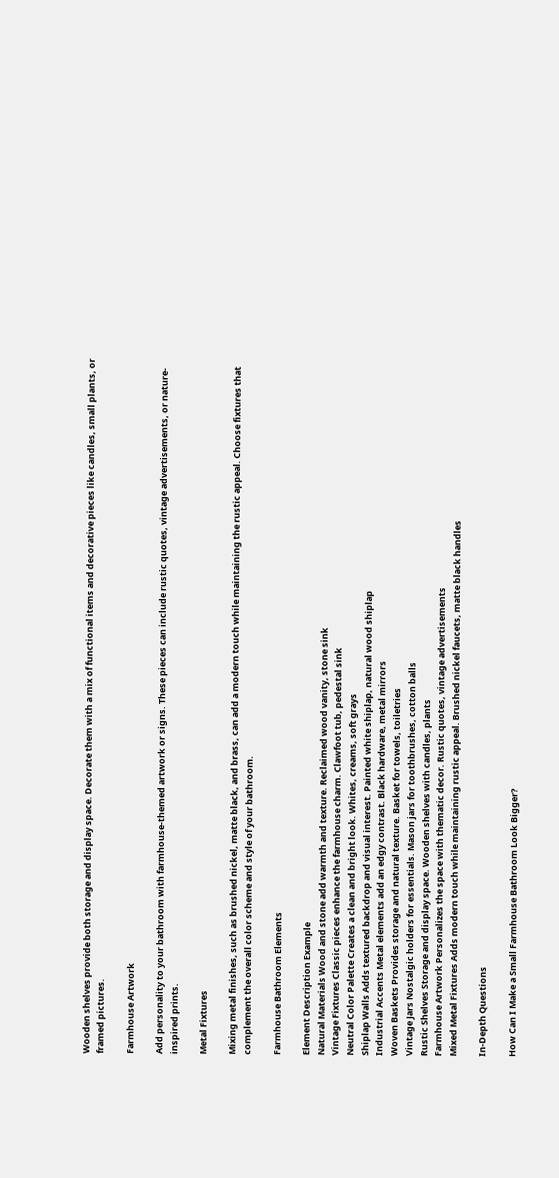Wooden shelves provide both storage and display space. Decorate them with a mix of functional items and decorative pieces like candles, small plants, or framed pictures.

Farmhouse Artwork

Add personality to your bathroom with farmhouse-themed artwork or signs. These pieces can include rustic quotes, vintage advertisements, or nature-inspired prints.

Metal Fixtures

Mixing metal finishes, such as brushed nickel, matte black, and brass, can add a modern touch while maintaining the rustic appeal. Choose fixtures that complement the overall color scheme and style of your bathroom.

Farmhouse Bathroom Elements

Element Description Example
Natural Materials Wood and stone add warmth and texture. Reclaimed wood vanity, stone sink
Vintage Fixtures Classic pieces enhance the farmhouse charm. Clawfoot tub, pedestal sink
Neutral Color Palette Creates a clean and bright look. Whites, creams, soft grays
Shiplap Walls Adds textured backdrop and visual interest. Painted white shiplap, natural wood shiplap
Industrial Accents Metal elements add an edgy contrast. Black hardware, metal mirrors
Woven Baskets Provides storage and natural texture. Basket for towels, toiletries
Vintage Jars Nostalgic holders for essentials. Mason jars for toothbrushes, cotton balls
Rustic Shelves Storage and display space. Wooden shelves with candles, plants
Farmhouse Artwork Personalizes the space with thematic decor. Rustic quotes, vintage advertisements
Mixed Metal Fixtures Adds modern touch while maintaining rustic appeal. Brushed nickel faucets, matte black handles

In-Depth Questions

How Can I Make a Small Farmhouse Bathroom Look Bigger?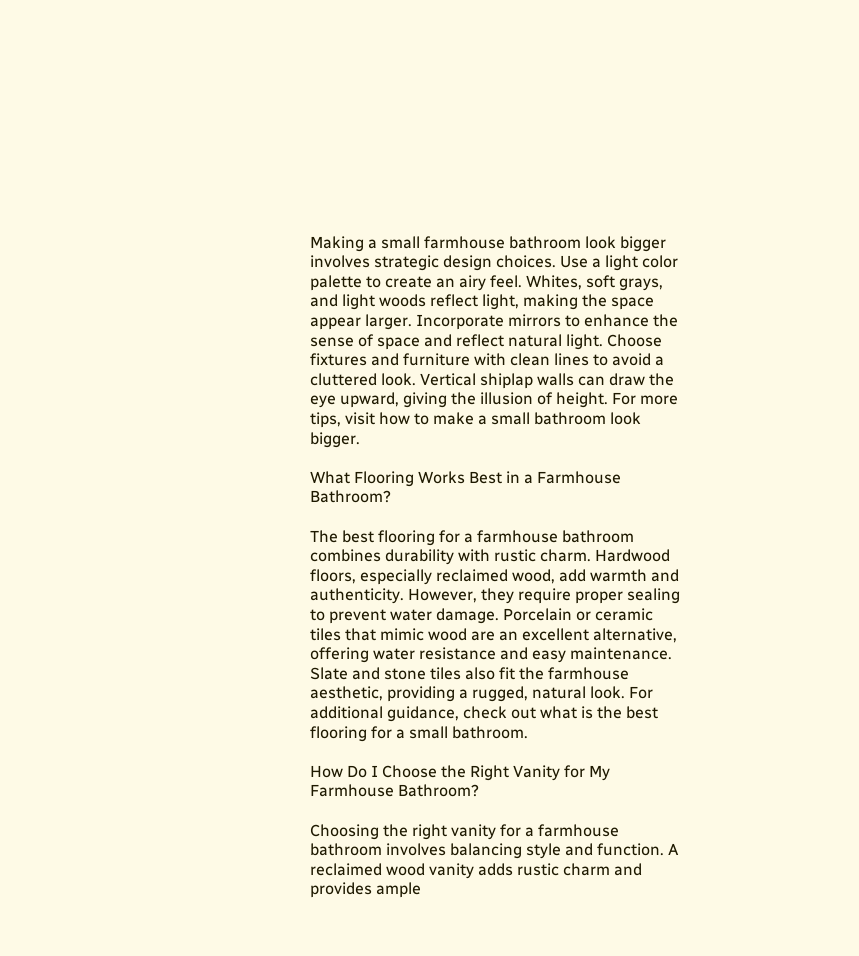Making a small farmhouse bathroom look bigger involves strategic design choices. Use a light color palette to create an airy feel. Whites, soft grays, and light woods reflect light, making the space appear larger. Incorporate mirrors to enhance the sense of space and reflect natural light. Choose fixtures and furniture with clean lines to avoid a cluttered look. Vertical shiplap walls can draw the eye upward, giving the illusion of height. For more tips, visit how to make a small bathroom look bigger.

What Flooring Works Best in a Farmhouse Bathroom?

The best flooring for a farmhouse bathroom combines durability with rustic charm. Hardwood floors, especially reclaimed wood, add warmth and authenticity. However, they require proper sealing to prevent water damage. Porcelain or ceramic tiles that mimic wood are an excellent alternative, offering water resistance and easy maintenance. Slate and stone tiles also fit the farmhouse aesthetic, providing a rugged, natural look. For additional guidance, check out what is the best flooring for a small bathroom.

How Do I Choose the Right Vanity for My Farmhouse Bathroom?

Choosing the right vanity for a farmhouse bathroom involves balancing style and function. A reclaimed wood vanity adds rustic charm and provides ample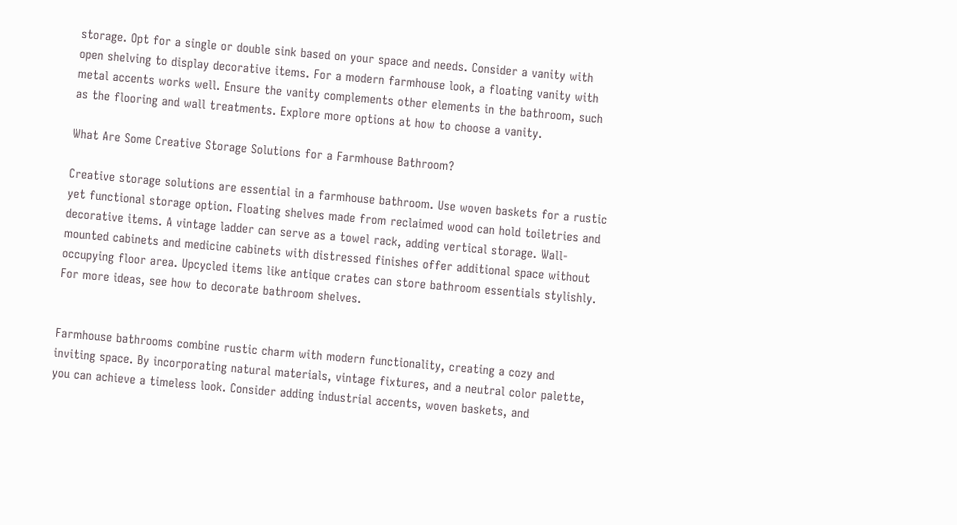storage. Opt for a single or double sink based on your space and needs. Consider a vanity with open shelving to display decorative items. For a modern farmhouse look, a floating vanity with metal accents works well. Ensure the vanity complements other elements in the bathroom, such as the flooring and wall treatments. Explore more options at how to choose a vanity.

What Are Some Creative Storage Solutions for a Farmhouse Bathroom?

Creative storage solutions are essential in a farmhouse bathroom. Use woven baskets for a rustic yet functional storage option. Floating shelves made from reclaimed wood can hold toiletries and decorative items. A vintage ladder can serve as a towel rack, adding vertical storage. Wall-mounted cabinets and medicine cabinets with distressed finishes offer additional space without occupying floor area. Upcycled items like antique crates can store bathroom essentials stylishly. For more ideas, see how to decorate bathroom shelves.


Farmhouse bathrooms combine rustic charm with modern functionality, creating a cozy and inviting space. By incorporating natural materials, vintage fixtures, and a neutral color palette, you can achieve a timeless look. Consider adding industrial accents, woven baskets, and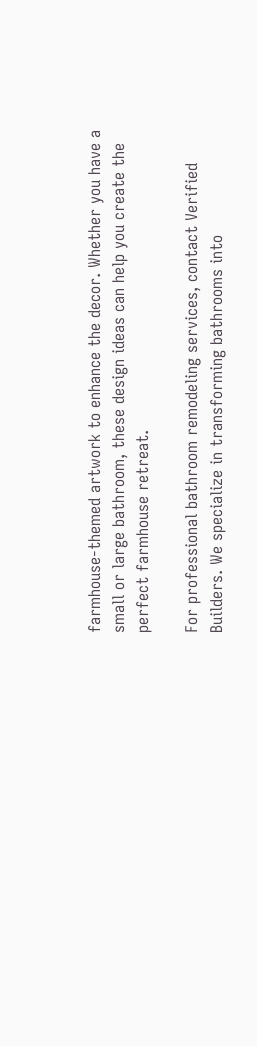farmhouse-themed artwork to enhance the decor. Whether you have a small or large bathroom, these design ideas can help you create the perfect farmhouse retreat.

For professional bathroom remodeling services, contact Verified Builders. We specialize in transforming bathrooms into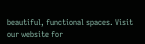beautiful, functional spaces. Visit our website for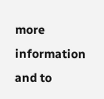more information and to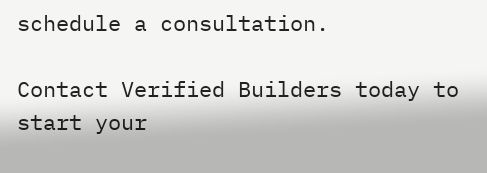schedule a consultation.

Contact Verified Builders today to start your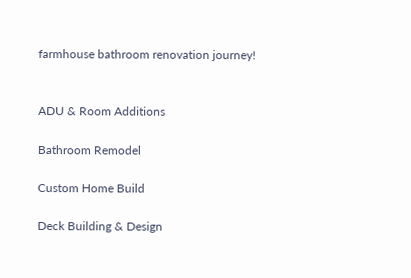farmhouse bathroom renovation journey!


ADU & Room Additions

Bathroom Remodel

Custom Home Build

Deck Building & Design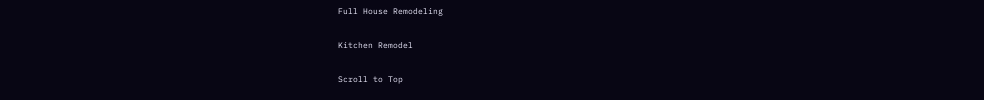Full House Remodeling

Kitchen Remodel

Scroll to Top